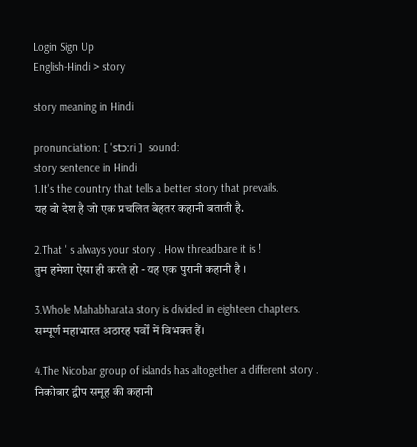Login Sign Up
English-Hindi > story

story meaning in Hindi

pronunciation: [ 'stɔ:ri ]  sound:
story sentence in Hindi
1.It's the country that tells a better story that prevails.
यह वो देश है जो एक प्रचलित बेहतर कहानी बताती है.

2.That ' s always your story . How threadbare it is !
तुम हमेशा ऐसा ही करते हो - यह एक पुरानी कहानी है ।

3.Whole Mahabharata story is divided in eighteen chapters.
सम्पूर्ण महाभारत अठारह पर्वों में विभक्त हैं।

4.The Nicobar group of islands has altogether a different story .
निकोबार द्वीप समूह की कहानी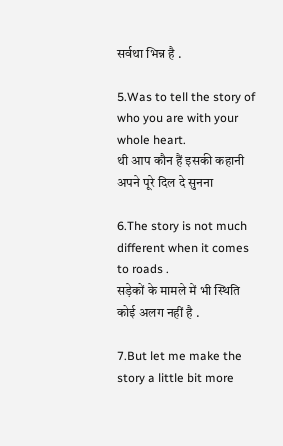सर्वथा भिन्न है .

5.Was to tell the story of who you are with your whole heart.
थी आप कौन हैं इसकी कहानी अपने पूरे दिल दे सुनना

6.The story is not much different when it comes to roads .
सड़ेकों के मामले में भी स्थिति कोई अलग नहीं है .

7.But let me make the story a little bit more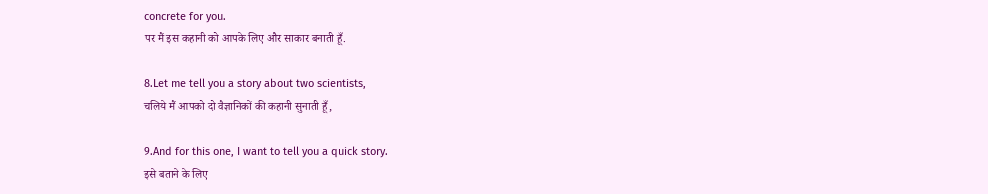concrete for you.
पर मैं इस कहानी को आपके लिए और साकार बनाती हूँ.

8.Let me tell you a story about two scientists,
चलिये मैं आपको दो वैज्ञानिकों की कहानी सुनाती हूँ,

9.And for this one, I want to tell you a quick story.
इसे बताने के लिए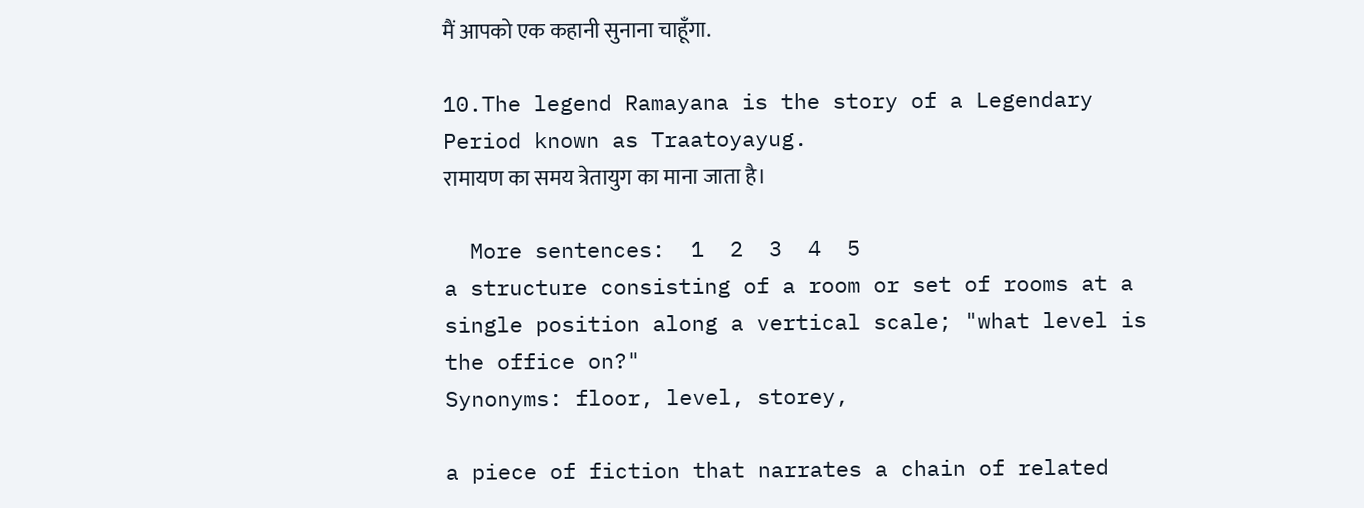मैं आपको एक कहानी सुनाना चाहूँगा.

10.The legend Ramayana is the story of a Legendary Period known as Traatoyayug.
रामायण का समय त्रेतायुग का माना जाता है।

  More sentences:  1  2  3  4  5
a structure consisting of a room or set of rooms at a single position along a vertical scale; "what level is the office on?"
Synonyms: floor, level, storey,

a piece of fiction that narrates a chain of related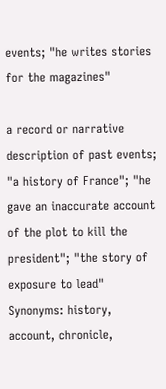events; "he writes stories for the magazines"

a record or narrative description of past events; "a history of France"; "he gave an inaccurate account of the plot to kill the president"; "the story of exposure to lead"
Synonyms: history, account, chronicle,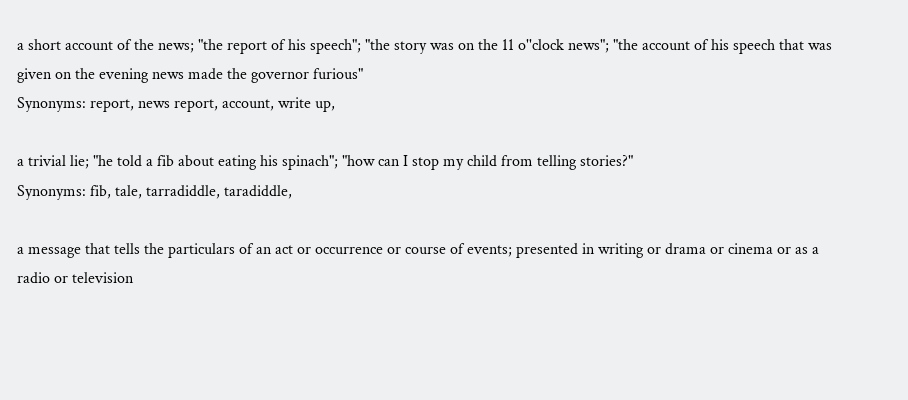a short account of the news; "the report of his speech"; "the story was on the 11 o''clock news"; "the account of his speech that was given on the evening news made the governor furious"
Synonyms: report, news report, account, write up,

a trivial lie; "he told a fib about eating his spinach"; "how can I stop my child from telling stories?"
Synonyms: fib, tale, tarradiddle, taradiddle,

a message that tells the particulars of an act or occurrence or course of events; presented in writing or drama or cinema or as a radio or television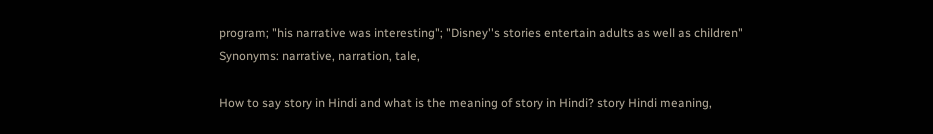program; "his narrative was interesting"; "Disney''s stories entertain adults as well as children"
Synonyms: narrative, narration, tale,

How to say story in Hindi and what is the meaning of story in Hindi? story Hindi meaning,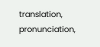translation, pronunciation,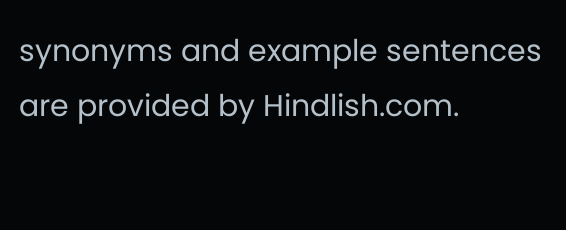synonyms and example sentences are provided by Hindlish.com.